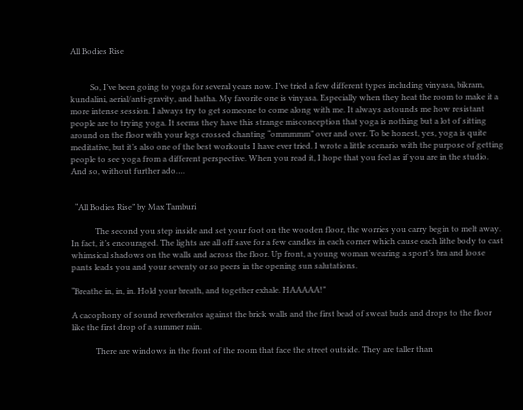All Bodies Rise


          So, I’ve been going to yoga for several years now. I’ve tried a few different types including vinyasa, bikram, kundalini, aerial/anti-gravity, and hatha. My favorite one is vinyasa. Especially when they heat the room to make it a more intense session. I always try to get someone to come along with me. It always astounds me how resistant people are to trying yoga. It seems they have this strange misconception that yoga is nothing but a lot of sitting around on the floor with your legs crossed chanting “ommmmm” over and over. To be honest, yes, yoga is quite meditative, but it’s also one of the best workouts I have ever tried. I wrote a little scenario with the purpose of getting people to see yoga from a different perspective. When you read it, I hope that you feel as if you are in the studio. And so, without further ado….


  “All Bodies Rise” by Max Tamburi

            The second you step inside and set your foot on the wooden floor, the worries you carry begin to melt away. In fact, it’s encouraged. The lights are all off save for a few candles in each corner which cause each lithe body to cast whimsical shadows on the walls and across the floor. Up front, a young woman wearing a sport’s bra and loose pants leads you and your seventy or so peers in the opening sun salutations.

“Breathe in, in, in. Hold your breath, and together exhale. HAAAAA!”

A cacophony of sound reverberates against the brick walls and the first bead of sweat buds and drops to the floor like the first drop of a summer rain.

            There are windows in the front of the room that face the street outside. They are taller than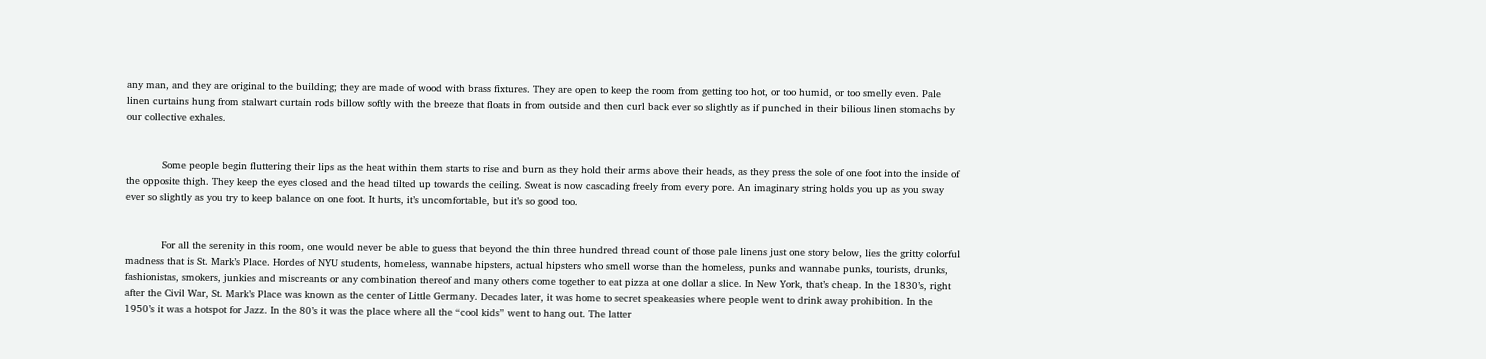any man, and they are original to the building; they are made of wood with brass fixtures. They are open to keep the room from getting too hot, or too humid, or too smelly even. Pale linen curtains hung from stalwart curtain rods billow softly with the breeze that floats in from outside and then curl back ever so slightly as if punched in their bilious linen stomachs by our collective exhales.


            Some people begin fluttering their lips as the heat within them starts to rise and burn as they hold their arms above their heads, as they press the sole of one foot into the inside of the opposite thigh. They keep the eyes closed and the head tilted up towards the ceiling. Sweat is now cascading freely from every pore. An imaginary string holds you up as you sway ever so slightly as you try to keep balance on one foot. It hurts, it’s uncomfortable, but it’s so good too.


            For all the serenity in this room, one would never be able to guess that beyond the thin three hundred thread count of those pale linens just one story below, lies the gritty colorful madness that is St. Mark’s Place. Hordes of NYU students, homeless, wannabe hipsters, actual hipsters who smell worse than the homeless, punks and wannabe punks, tourists, drunks, fashionistas, smokers, junkies and miscreants or any combination thereof and many others come together to eat pizza at one dollar a slice. In New York, that’s cheap. In the 1830’s, right after the Civil War, St. Mark’s Place was known as the center of Little Germany. Decades later, it was home to secret speakeasies where people went to drink away prohibition. In the 1950’s it was a hotspot for Jazz. In the 80’s it was the place where all the “cool kids” went to hang out. The latter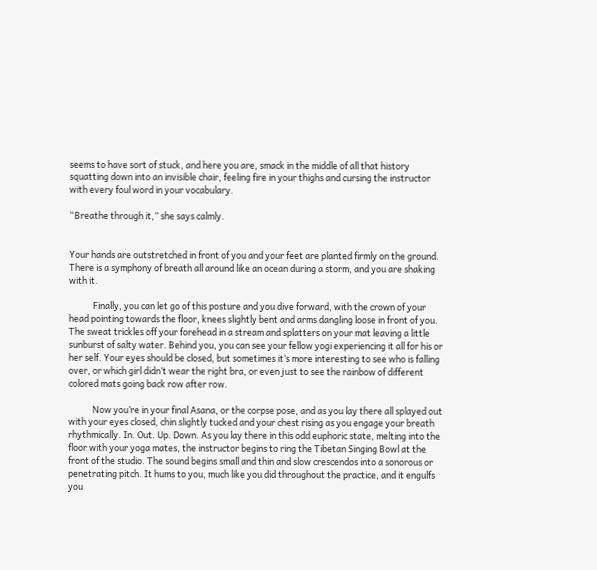seems to have sort of stuck, and here you are, smack in the middle of all that history squatting down into an invisible chair, feeling fire in your thighs and cursing the instructor with every foul word in your vocabulary.

“Breathe through it,” she says calmly.


Your hands are outstretched in front of you and your feet are planted firmly on the ground. There is a symphony of breath all around like an ocean during a storm, and you are shaking with it.

            Finally, you can let go of this posture and you dive forward, with the crown of your head pointing towards the floor, knees slightly bent and arms dangling loose in front of you. The sweat trickles off your forehead in a stream and splatters on your mat leaving a little sunburst of salty water. Behind you, you can see your fellow yogi experiencing it all for his or her self. Your eyes should be closed, but sometimes it’s more interesting to see who is falling over, or which girl didn’t wear the right bra, or even just to see the rainbow of different colored mats going back row after row.

            Now you’re in your final Asana, or the corpse pose, and as you lay there all splayed out with your eyes closed, chin slightly tucked and your chest rising as you engage your breath rhythmically. In. Out. Up. Down. As you lay there in this odd euphoric state, melting into the floor with your yoga mates, the instructor begins to ring the Tibetan Singing Bowl at the front of the studio. The sound begins small and thin and slow crescendos into a sonorous or penetrating pitch. It hums to you, much like you did throughout the practice, and it engulfs you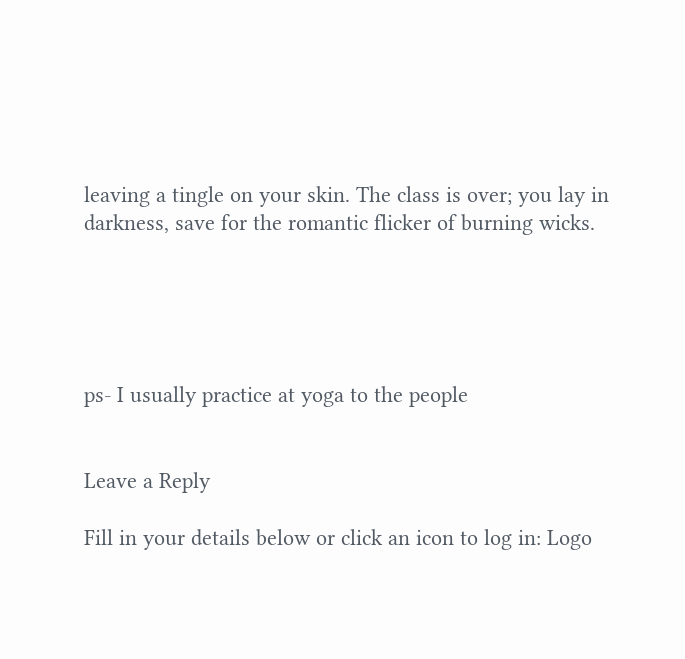leaving a tingle on your skin. The class is over; you lay in darkness, save for the romantic flicker of burning wicks.





ps- I usually practice at yoga to the people


Leave a Reply

Fill in your details below or click an icon to log in: Logo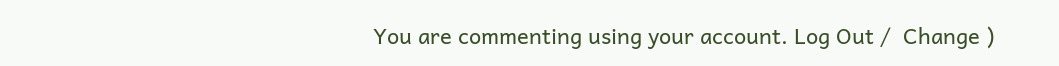You are commenting using your account. Log Out /  Change )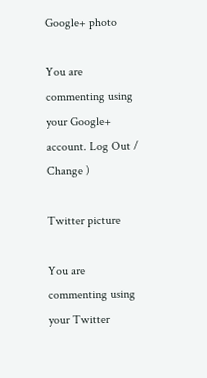Google+ photo

You are commenting using your Google+ account. Log Out /  Change )

Twitter picture

You are commenting using your Twitter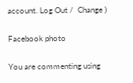account. Log Out /  Change )

Facebook photo

You are commenting using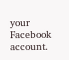your Facebook account.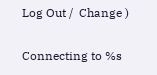Log Out /  Change )


Connecting to %s